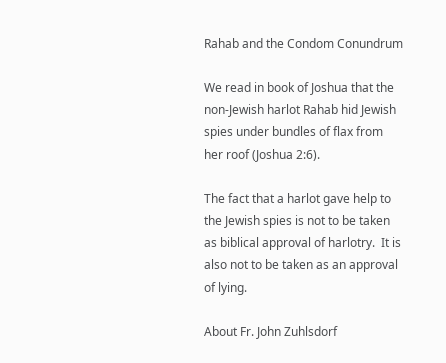Rahab and the Condom Conundrum

We read in book of Joshua that the non-Jewish harlot Rahab hid Jewish spies under bundles of flax from her roof (Joshua 2:6).

The fact that a harlot gave help to the Jewish spies is not to be taken as biblical approval of harlotry.  It is also not to be taken as an approval of lying.

About Fr. John Zuhlsdorf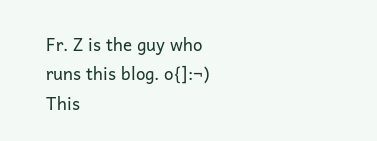Fr. Z is the guy who runs this blog. o{]:¬)
This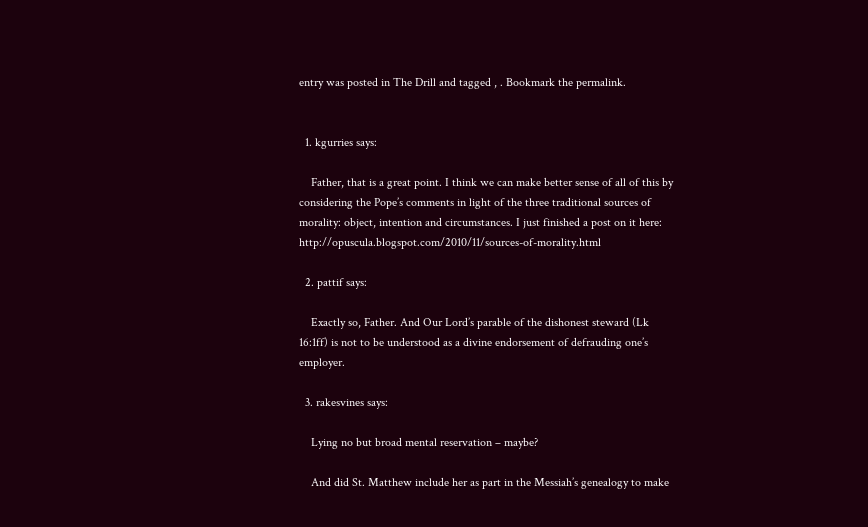entry was posted in The Drill and tagged , . Bookmark the permalink.


  1. kgurries says:

    Father, that is a great point. I think we can make better sense of all of this by considering the Pope’s comments in light of the three traditional sources of morality: object, intention and circumstances. I just finished a post on it here: http://opuscula.blogspot.com/2010/11/sources-of-morality.html

  2. pattif says:

    Exactly so, Father. And Our Lord’s parable of the dishonest steward (Lk 16:1ff) is not to be understood as a divine endorsement of defrauding one’s employer.

  3. rakesvines says:

    Lying no but broad mental reservation – maybe?

    And did St. Matthew include her as part in the Messiah’s genealogy to make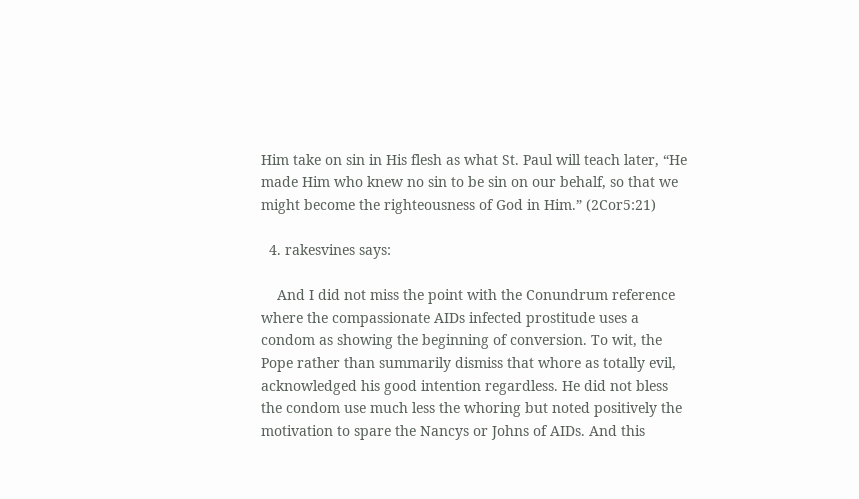Him take on sin in His flesh as what St. Paul will teach later, “He made Him who knew no sin to be sin on our behalf, so that we might become the righteousness of God in Him.” (2Cor5:21)

  4. rakesvines says:

    And I did not miss the point with the Conundrum reference where the compassionate AIDs infected prostitude uses a condom as showing the beginning of conversion. To wit, the Pope rather than summarily dismiss that whore as totally evil, acknowledged his good intention regardless. He did not bless the condom use much less the whoring but noted positively the motivation to spare the Nancys or Johns of AIDs. And this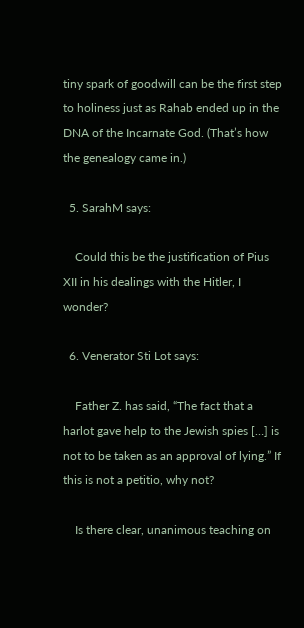tiny spark of goodwill can be the first step to holiness just as Rahab ended up in the DNA of the Incarnate God. (That’s how the genealogy came in.)

  5. SarahM says:

    Could this be the justification of Pius XII in his dealings with the Hitler, I wonder?

  6. Venerator Sti Lot says:

    Father Z. has said, “The fact that a harlot gave help to the Jewish spies […] is not to be taken as an approval of lying.” If this is not a petitio, why not?

    Is there clear, unanimous teaching on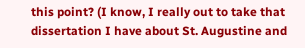this point? (I know, I really out to take that dissertation I have about St. Augustine and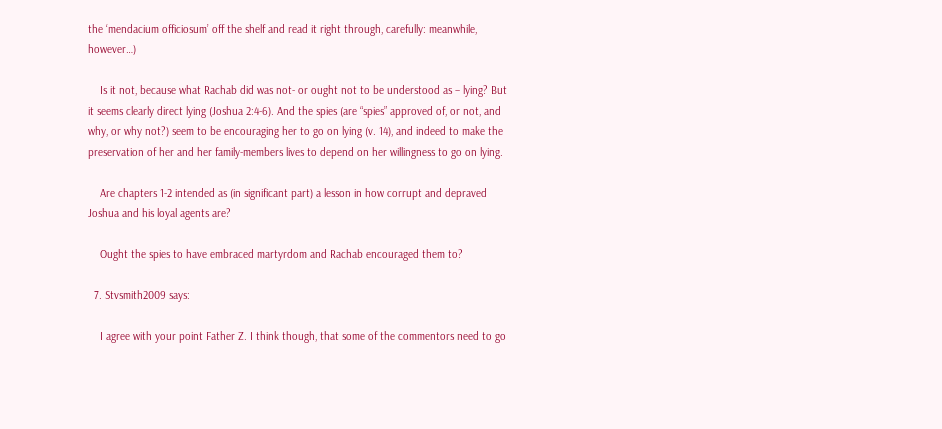the ‘mendacium officiosum’ off the shelf and read it right through, carefully: meanwhile, however…)

    Is it not, because what Rachab did was not- or ought not to be understood as – lying? But it seems clearly direct lying (Joshua 2:4-6). And the spies (are “spies” approved of, or not, and why, or why not?) seem to be encouraging her to go on lying (v. 14), and indeed to make the preservation of her and her family-members lives to depend on her willingness to go on lying.

    Are chapters 1-2 intended as (in significant part) a lesson in how corrupt and depraved Joshua and his loyal agents are?

    Ought the spies to have embraced martyrdom and Rachab encouraged them to?

  7. Stvsmith2009 says:

    I agree with your point Father Z. I think though, that some of the commentors need to go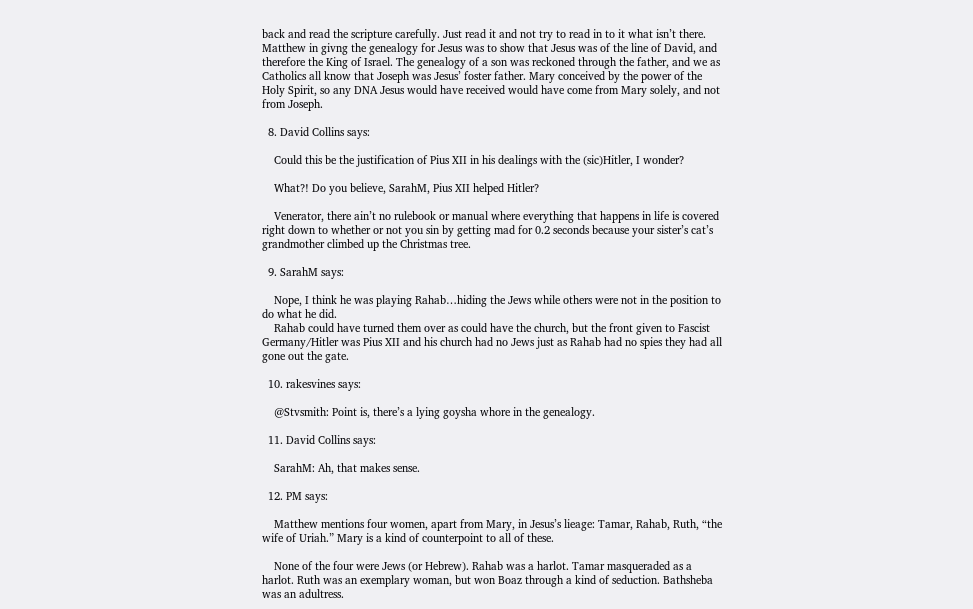back and read the scripture carefully. Just read it and not try to read in to it what isn’t there. Matthew in givng the genealogy for Jesus was to show that Jesus was of the line of David, and therefore the King of Israel. The genealogy of a son was reckoned through the father, and we as Catholics all know that Joseph was Jesus’ foster father. Mary conceived by the power of the Holy Spirit, so any DNA Jesus would have received would have come from Mary solely, and not from Joseph.

  8. David Collins says:

    Could this be the justification of Pius XII in his dealings with the (sic)Hitler, I wonder?

    What?! Do you believe, SarahM, Pius XII helped Hitler?

    Venerator, there ain’t no rulebook or manual where everything that happens in life is covered right down to whether or not you sin by getting mad for 0.2 seconds because your sister’s cat’s grandmother climbed up the Christmas tree.

  9. SarahM says:

    Nope, I think he was playing Rahab…hiding the Jews while others were not in the position to do what he did.
    Rahab could have turned them over as could have the church, but the front given to Fascist Germany/Hitler was Pius XII and his church had no Jews just as Rahab had no spies they had all gone out the gate.

  10. rakesvines says:

    @Stvsmith: Point is, there’s a lying goysha whore in the genealogy.

  11. David Collins says:

    SarahM: Ah, that makes sense.

  12. PM says:

    Matthew mentions four women, apart from Mary, in Jesus’s lieage: Tamar, Rahab, Ruth, “the wife of Uriah.” Mary is a kind of counterpoint to all of these.

    None of the four were Jews (or Hebrew). Rahab was a harlot. Tamar masqueraded as a harlot. Ruth was an exemplary woman, but won Boaz through a kind of seduction. Bathsheba was an adultress.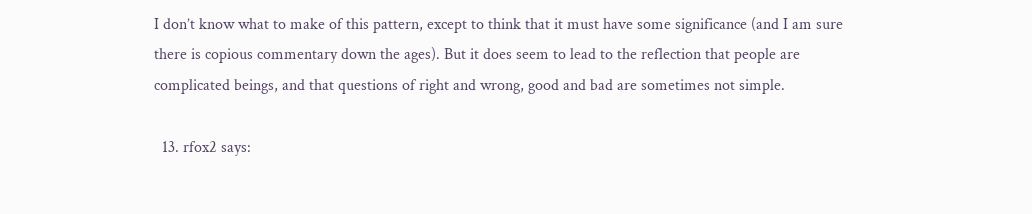I don’t know what to make of this pattern, except to think that it must have some significance (and I am sure there is copious commentary down the ages). But it does seem to lead to the reflection that people are complicated beings, and that questions of right and wrong, good and bad are sometimes not simple.

  13. rfox2 says: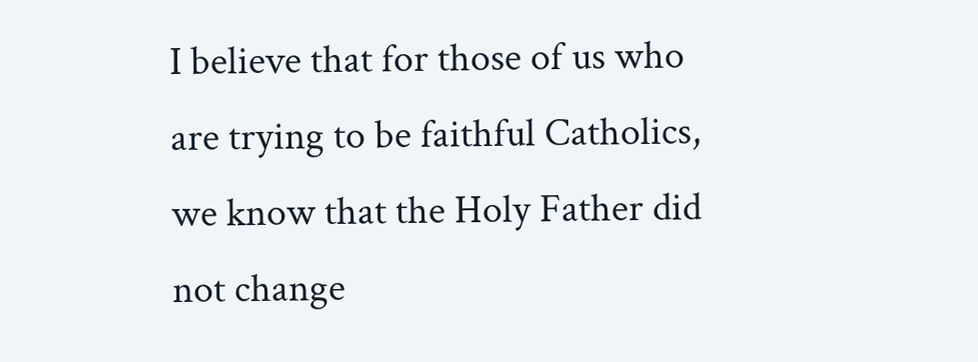I believe that for those of us who are trying to be faithful Catholics, we know that the Holy Father did not change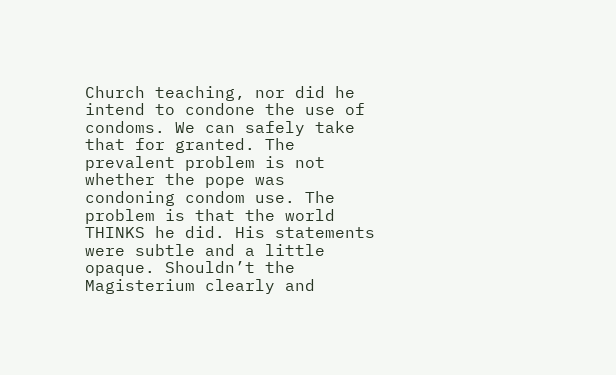Church teaching, nor did he intend to condone the use of condoms. We can safely take that for granted. The prevalent problem is not whether the pope was condoning condom use. The problem is that the world THINKS he did. His statements were subtle and a little opaque. Shouldn’t the Magisterium clearly and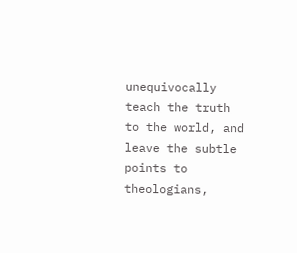unequivocally teach the truth to the world, and leave the subtle points to theologians,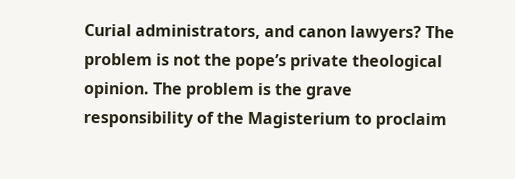Curial administrators, and canon lawyers? The problem is not the pope’s private theological opinion. The problem is the grave responsibility of the Magisterium to proclaim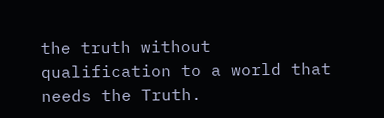the truth without qualification to a world that needs the Truth.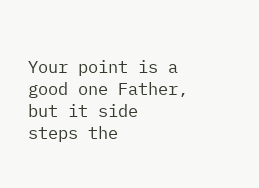Your point is a good one Father, but it side steps the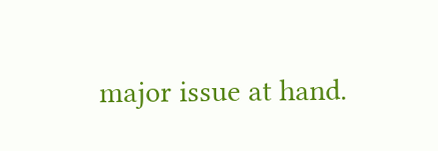major issue at hand.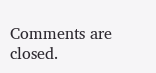Comments are closed.